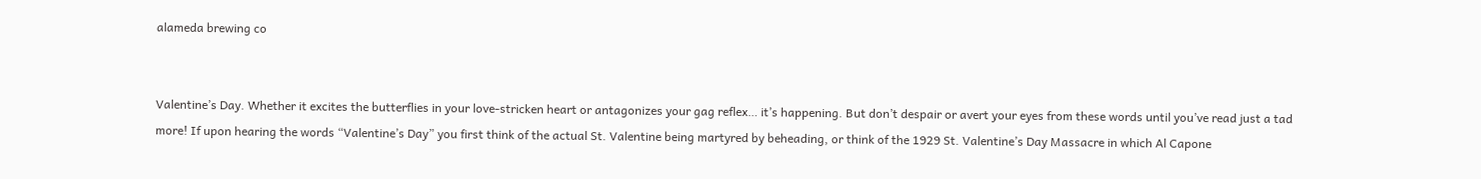alameda brewing co


Valentine’s Day. Whether it excites the butterflies in your love-stricken heart or antagonizes your gag reflex… it’s happening. But don’t despair or avert your eyes from these words until you’ve read just a tad more! If upon hearing the words “Valentine’s Day” you first think of the actual St. Valentine being martyred by beheading, or think of the 1929 St. Valentine’s Day Massacre in which Al Capone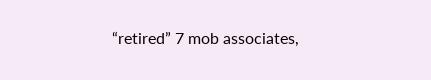“retired” 7 mob associates,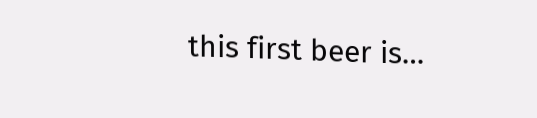this first beer is…